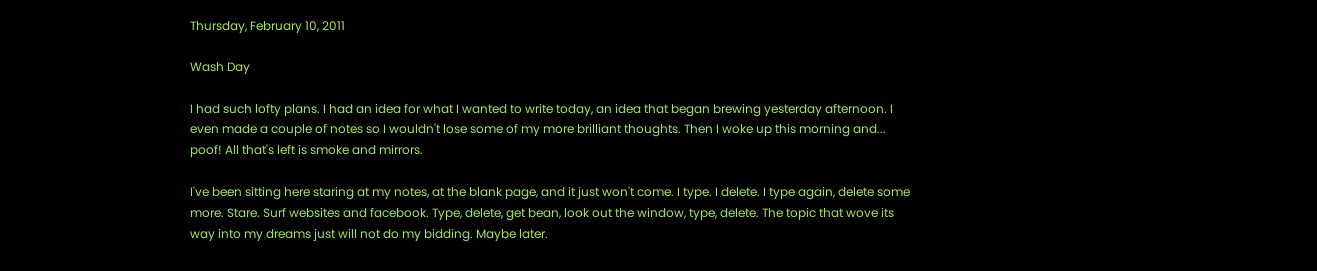Thursday, February 10, 2011

Wash Day

I had such lofty plans. I had an idea for what I wanted to write today, an idea that began brewing yesterday afternoon. I even made a couple of notes so I wouldn't lose some of my more brilliant thoughts. Then I woke up this morning and... poof! All that's left is smoke and mirrors.

I've been sitting here staring at my notes, at the blank page, and it just won't come. I type. I delete. I type again, delete some more. Stare. Surf websites and facebook. Type, delete, get bean, look out the window, type, delete. The topic that wove its way into my dreams just will not do my bidding. Maybe later.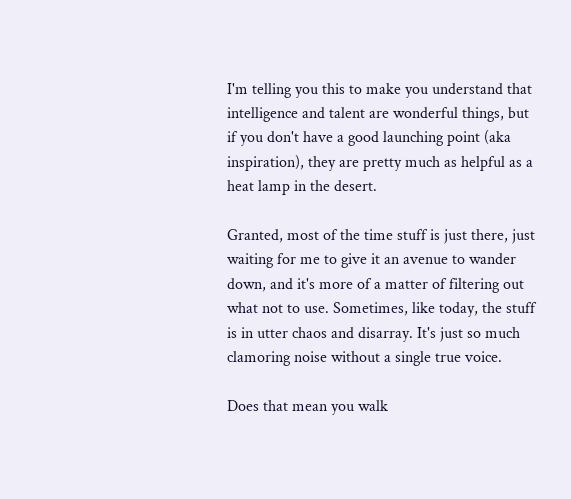I'm telling you this to make you understand that intelligence and talent are wonderful things, but if you don't have a good launching point (aka inspiration), they are pretty much as helpful as a heat lamp in the desert.

Granted, most of the time stuff is just there, just waiting for me to give it an avenue to wander down, and it's more of a matter of filtering out what not to use. Sometimes, like today, the stuff is in utter chaos and disarray. It's just so much clamoring noise without a single true voice.

Does that mean you walk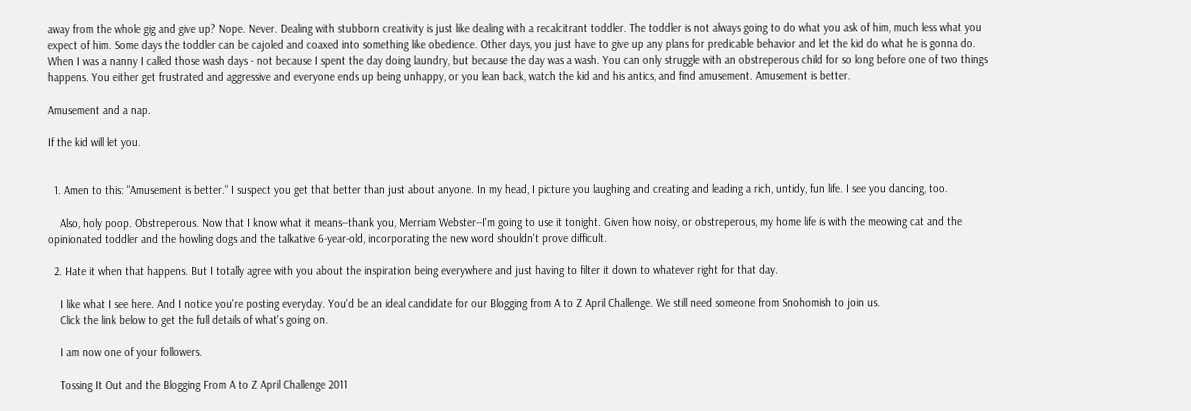away from the whole gig and give up? Nope. Never. Dealing with stubborn creativity is just like dealing with a recalcitrant toddler. The toddler is not always going to do what you ask of him, much less what you expect of him. Some days the toddler can be cajoled and coaxed into something like obedience. Other days, you just have to give up any plans for predicable behavior and let the kid do what he is gonna do. When I was a nanny I called those wash days - not because I spent the day doing laundry, but because the day was a wash. You can only struggle with an obstreperous child for so long before one of two things happens. You either get frustrated and aggressive and everyone ends up being unhappy, or you lean back, watch the kid and his antics, and find amusement. Amusement is better.

Amusement and a nap.

If the kid will let you.


  1. Amen to this: "Amusement is better." I suspect you get that better than just about anyone. In my head, I picture you laughing and creating and leading a rich, untidy, fun life. I see you dancing, too.

    Also, holy poop. Obstreperous. Now that I know what it means--thank you, Merriam Webster--I'm going to use it tonight. Given how noisy, or obstreperous, my home life is with the meowing cat and the opinionated toddler and the howling dogs and the talkative 6-year-old, incorporating the new word shouldn't prove difficult.

  2. Hate it when that happens. But I totally agree with you about the inspiration being everywhere and just having to filter it down to whatever right for that day.

    I like what I see here. And I notice you're posting everyday. You'd be an ideal candidate for our Blogging from A to Z April Challenge. We still need someone from Snohomish to join us.
    Click the link below to get the full details of what's going on.

    I am now one of your followers.

    Tossing It Out and the Blogging From A to Z April Challenge 2011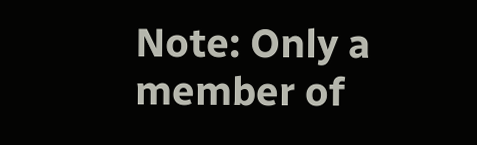Note: Only a member of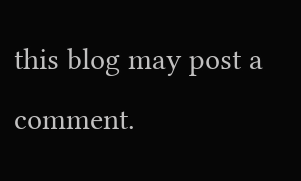this blog may post a comment.